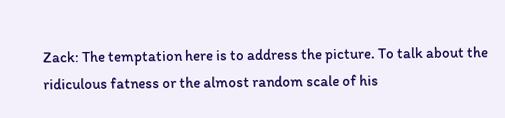Zack: The temptation here is to address the picture. To talk about the ridiculous fatness or the almost random scale of his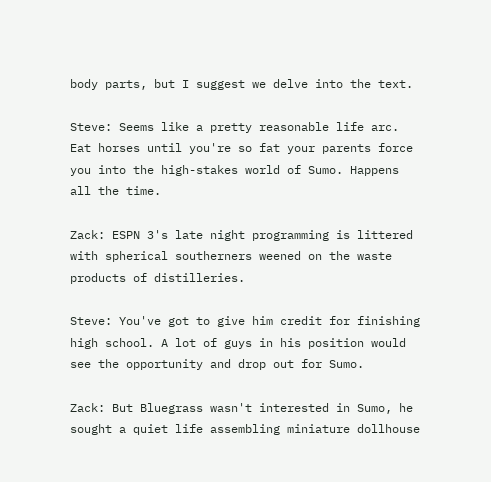body parts, but I suggest we delve into the text.

Steve: Seems like a pretty reasonable life arc. Eat horses until you're so fat your parents force you into the high-stakes world of Sumo. Happens all the time.

Zack: ESPN 3's late night programming is littered with spherical southerners weened on the waste products of distilleries.

Steve: You've got to give him credit for finishing high school. A lot of guys in his position would see the opportunity and drop out for Sumo.

Zack: But Bluegrass wasn't interested in Sumo, he sought a quiet life assembling miniature dollhouse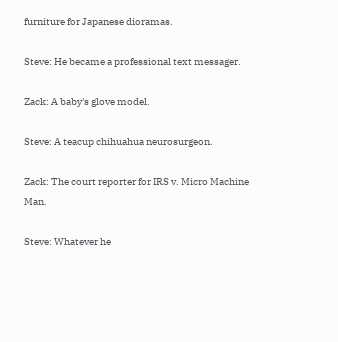furniture for Japanese dioramas.

Steve: He became a professional text messager.

Zack: A baby's glove model.

Steve: A teacup chihuahua neurosurgeon.

Zack: The court reporter for IRS v. Micro Machine Man.

Steve: Whatever he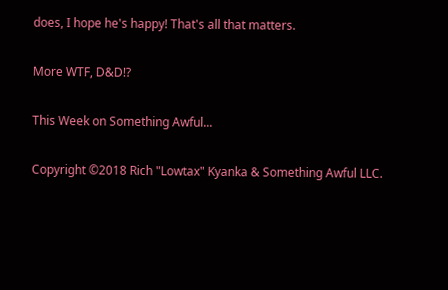does, I hope he's happy! That's all that matters.

More WTF, D&D!?

This Week on Something Awful...

Copyright ©2018 Rich "Lowtax" Kyanka & Something Awful LLC.